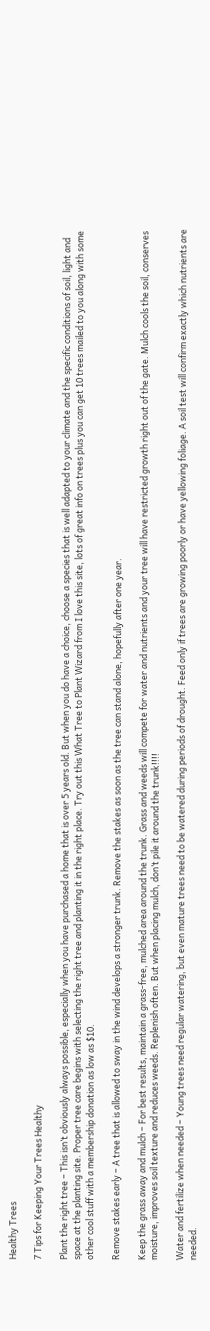Healthy Trees

7 Tips for Keeping Your Trees Healthy

Plant the right tree – This isn’t obviously always possible, especially when you have purchased a home that is over 5 years old. But when you do have a choice, choose a species that is well adapted to your climate and the specific conditions of soil, light and space at the planting site. Proper tree care begins with selecting the right tree and planting it in the right place. Try out this What Tree to Plant Wizard from I love this site, lots of great info on trees plus you can get 10 trees mailed to you along with some other cool stuff with a membership donation as low as $10.

Remove stakes early – A tree that is allowed to sway in the wind develops a stronger trunk. Remove the stakes as soon as the tree can stand alone, hopefully after one year.

Keep the grass away and mulch – For best results, maintain a grass-free, mulched area around the trunk. Grass and weeds will compete for water and nutrients and your tree will have restricted growth right out of the gate. Mulch cools the soil, conserves moisture, improves soil texture and reduces weeds. Replenish often. But when placing mulch, don’t pile it around the trunk!!!!

Water and fertilize when needed – Young trees need regular watering, but even mature trees need to be watered during periods of drought. Feed only if trees are growing poorly or have yellowing foliage. A soil test will confirm exactly which nutrients are needed.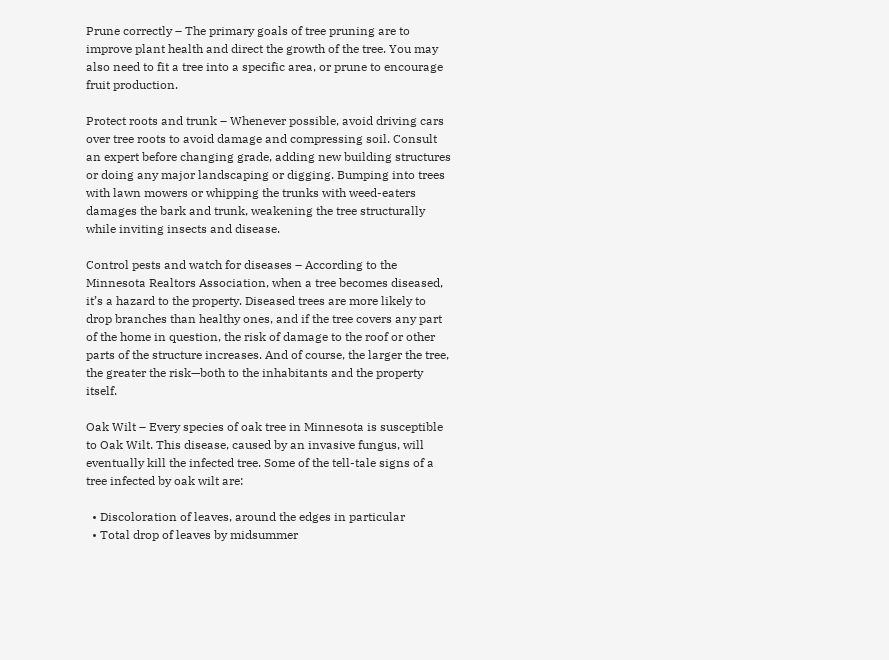Prune correctly – The primary goals of tree pruning are to improve plant health and direct the growth of the tree. You may also need to fit a tree into a specific area, or prune to encourage fruit production.

Protect roots and trunk – Whenever possible, avoid driving cars over tree roots to avoid damage and compressing soil. Consult an expert before changing grade, adding new building structures or doing any major landscaping or digging. Bumping into trees with lawn mowers or whipping the trunks with weed-eaters damages the bark and trunk, weakening the tree structurally while inviting insects and disease.

Control pests and watch for diseases – According to the Minnesota Realtors Association, when a tree becomes diseased, it’s a hazard to the property. Diseased trees are more likely to drop branches than healthy ones, and if the tree covers any part of the home in question, the risk of damage to the roof or other parts of the structure increases. And of course, the larger the tree, the greater the risk—both to the inhabitants and the property itself.

Oak Wilt – Every species of oak tree in Minnesota is susceptible to Oak Wilt. This disease, caused by an invasive fungus, will eventually kill the infected tree. Some of the tell-tale signs of a tree infected by oak wilt are:

  • Discoloration of leaves, around the edges in particular
  • Total drop of leaves by midsummer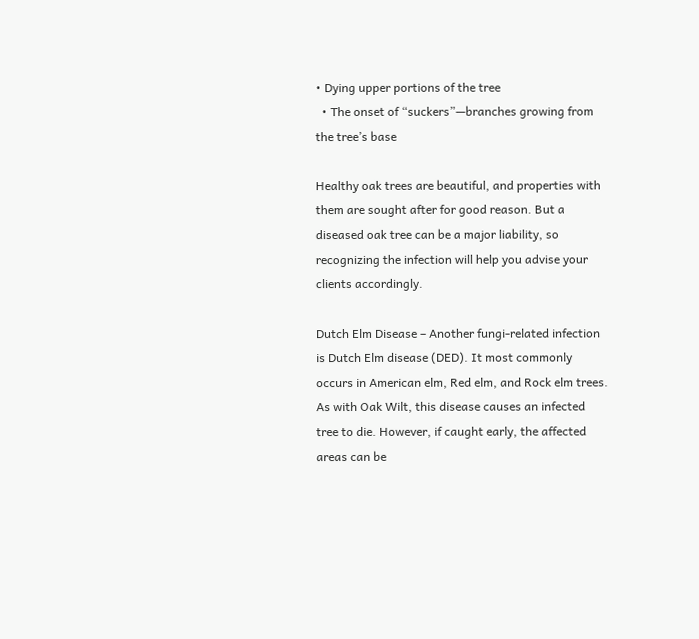• Dying upper portions of the tree
  • The onset of “suckers”—branches growing from the tree’s base

Healthy oak trees are beautiful, and properties with them are sought after for good reason. But a diseased oak tree can be a major liability, so recognizing the infection will help you advise your clients accordingly.

Dutch Elm Disease – Another fungi-related infection is Dutch Elm disease (DED). It most commonly occurs in American elm, Red elm, and Rock elm trees. As with Oak Wilt, this disease causes an infected tree to die. However, if caught early, the affected areas can be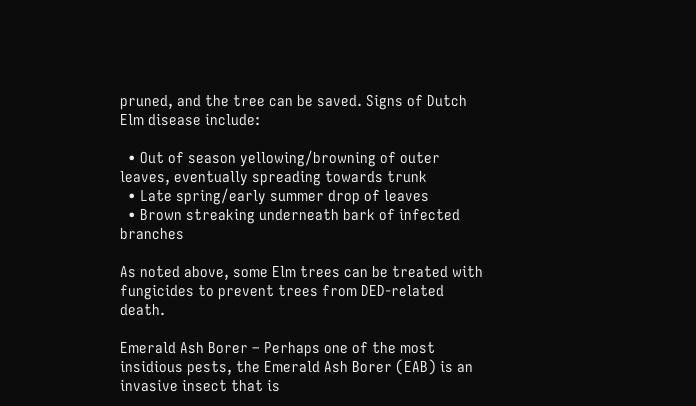pruned, and the tree can be saved. Signs of Dutch Elm disease include:

  • Out of season yellowing/browning of outer leaves, eventually spreading towards trunk
  • Late spring/early summer drop of leaves
  • Brown streaking underneath bark of infected branches

As noted above, some Elm trees can be treated with fungicides to prevent trees from DED-related death.

Emerald Ash Borer – Perhaps one of the most insidious pests, the Emerald Ash Borer (EAB) is an invasive insect that is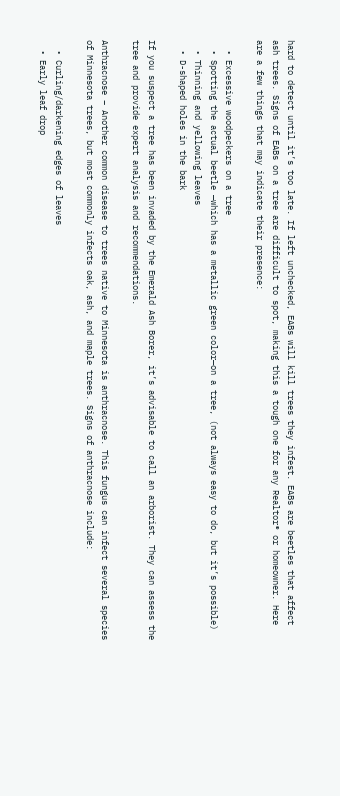hard to detect until it’s too late. If left unchecked, EABs will kill trees they infest. EABs are beetles that affect ash trees. Signs of EABs on a tree are difficult to spot, making this a tough one for any Realtor® or homeowner. Here are a few things that may indicate their presence:

  • Excessive woodpeckers on a tree
  • Spotting the actual beetle —which has a metallic green color—on a tree, (not always easy to do, but it’s possible)
  • Thinning and yellowing leaves
  • D-shaped holes in the bark

If you suspect a tree has been invaded by the Emerald Ash Borer, it’s advisable to call an arborist. They can assess the tree and provide expert analysis and recommendations.

Anthracnose – Another common disease to trees native to Minnesota is anthracnose. This fungus can infect several species of Minnesota trees, but most commonly infects oak, ash, and maple trees. Signs of anthracnose include:

  • Curling/darkening edges of leaves
  • Early leaf drop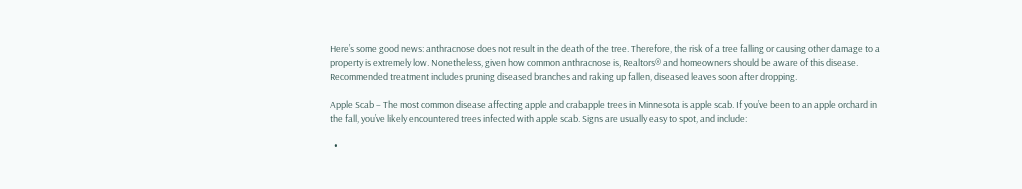Here’s some good news: anthracnose does not result in the death of the tree. Therefore, the risk of a tree falling or causing other damage to a property is extremely low. Nonetheless, given how common anthracnose is, Realtors® and homeowners should be aware of this disease. Recommended treatment includes pruning diseased branches and raking up fallen, diseased leaves soon after dropping.

Apple Scab – The most common disease affecting apple and crabapple trees in Minnesota is apple scab. If you’ve been to an apple orchard in the fall, you’ve likely encountered trees infected with apple scab. Signs are usually easy to spot, and include:

  •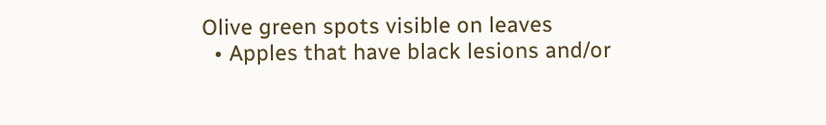Olive green spots visible on leaves
  • Apples that have black lesions and/or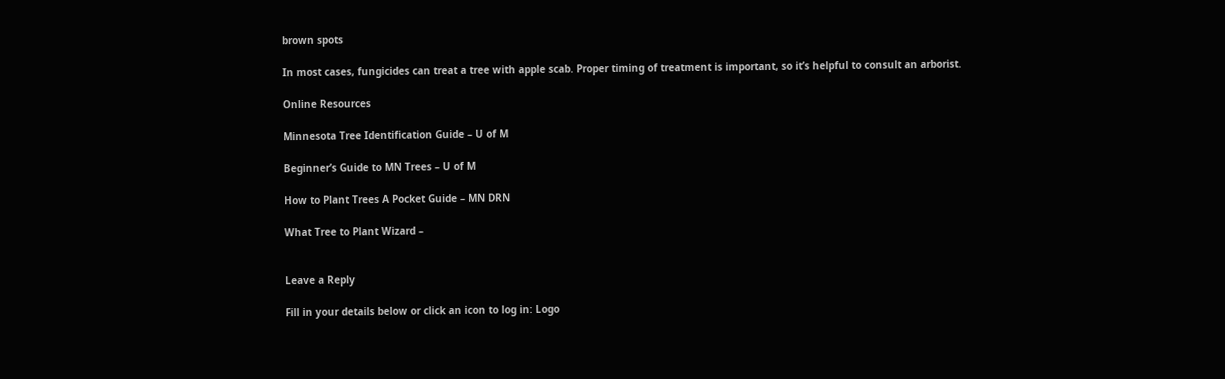brown spots

In most cases, fungicides can treat a tree with apple scab. Proper timing of treatment is important, so it’s helpful to consult an arborist.

Online Resources

Minnesota Tree Identification Guide – U of M

Beginner’s Guide to MN Trees – U of M

How to Plant Trees A Pocket Guide – MN DRN

What Tree to Plant Wizard –


Leave a Reply

Fill in your details below or click an icon to log in: Logo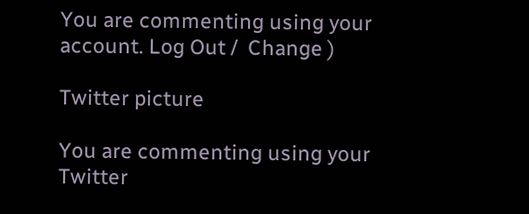You are commenting using your account. Log Out /  Change )

Twitter picture

You are commenting using your Twitter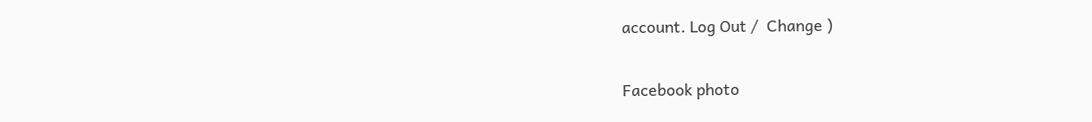account. Log Out /  Change )

Facebook photo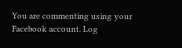You are commenting using your Facebook account. Log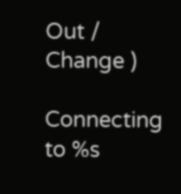Out /  Change )

Connecting to %s